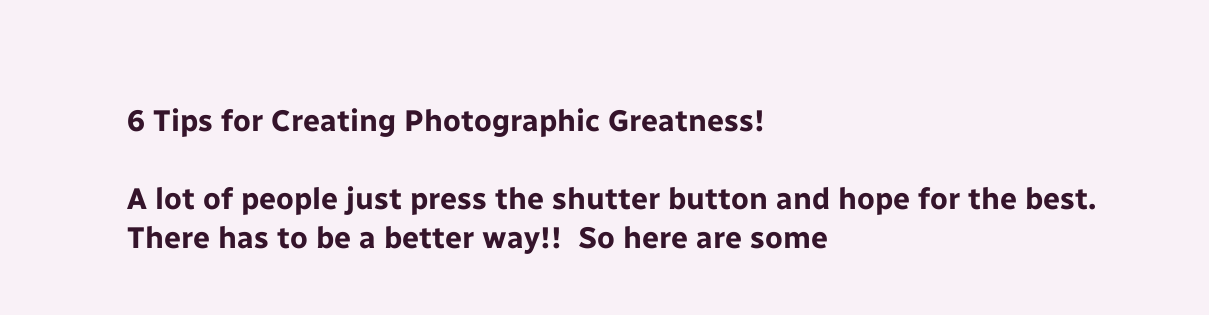6 Tips for Creating Photographic Greatness!

A lot of people just press the shutter button and hope for the best.  There has to be a better way!!  So here are some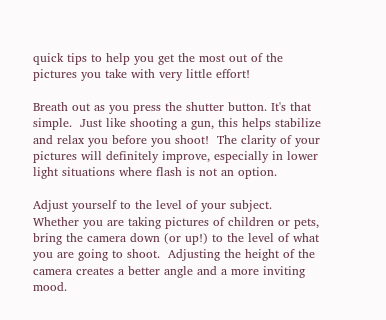quick tips to help you get the most out of the pictures you take with very little effort!

Breath out as you press the shutter button. It's that simple.  Just like shooting a gun, this helps stabilize and relax you before you shoot!  The clarity of your pictures will definitely improve, especially in lower light situations where flash is not an option.

Adjust yourself to the level of your subject.  Whether you are taking pictures of children or pets, bring the camera down (or up!) to the level of what you are going to shoot.  Adjusting the height of the camera creates a better angle and a more inviting mood.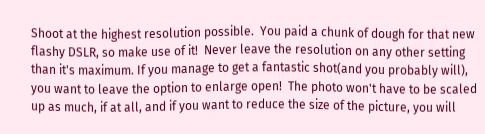Shoot at the highest resolution possible.  You paid a chunk of dough for that new flashy DSLR, so make use of it!  Never leave the resolution on any other setting than it's maximum. If you manage to get a fantastic shot(and you probably will), you want to leave the option to enlarge open!  The photo won't have to be scaled up as much, if at all, and if you want to reduce the size of the picture, you will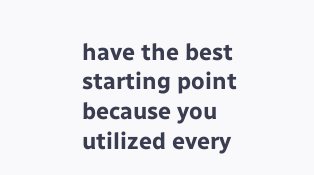have the best starting point because you utilized every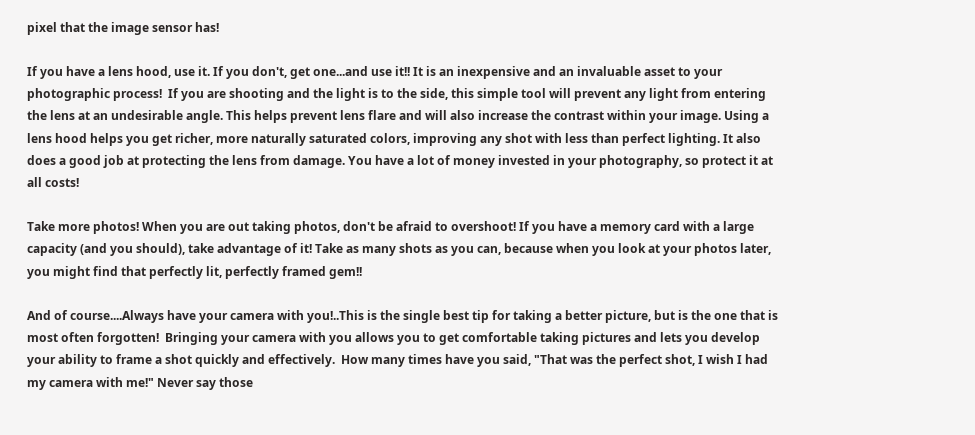pixel that the image sensor has!

If you have a lens hood, use it. If you don't, get one...and use it!! It is an inexpensive and an invaluable asset to your photographic process!  If you are shooting and the light is to the side, this simple tool will prevent any light from entering the lens at an undesirable angle. This helps prevent lens flare and will also increase the contrast within your image. Using a lens hood helps you get richer, more naturally saturated colors, improving any shot with less than perfect lighting. It also does a good job at protecting the lens from damage. You have a lot of money invested in your photography, so protect it at all costs!

Take more photos! When you are out taking photos, don't be afraid to overshoot! If you have a memory card with a large capacity (and you should), take advantage of it! Take as many shots as you can, because when you look at your photos later, you might find that perfectly lit, perfectly framed gem!!

And of course....Always have your camera with you!..This is the single best tip for taking a better picture, but is the one that is most often forgotten!  Bringing your camera with you allows you to get comfortable taking pictures and lets you develop your ability to frame a shot quickly and effectively.  How many times have you said, "That was the perfect shot, I wish I had my camera with me!" Never say those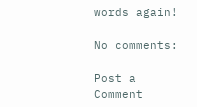words again!

No comments:

Post a Comment